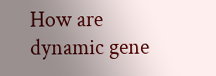How are dynamic gene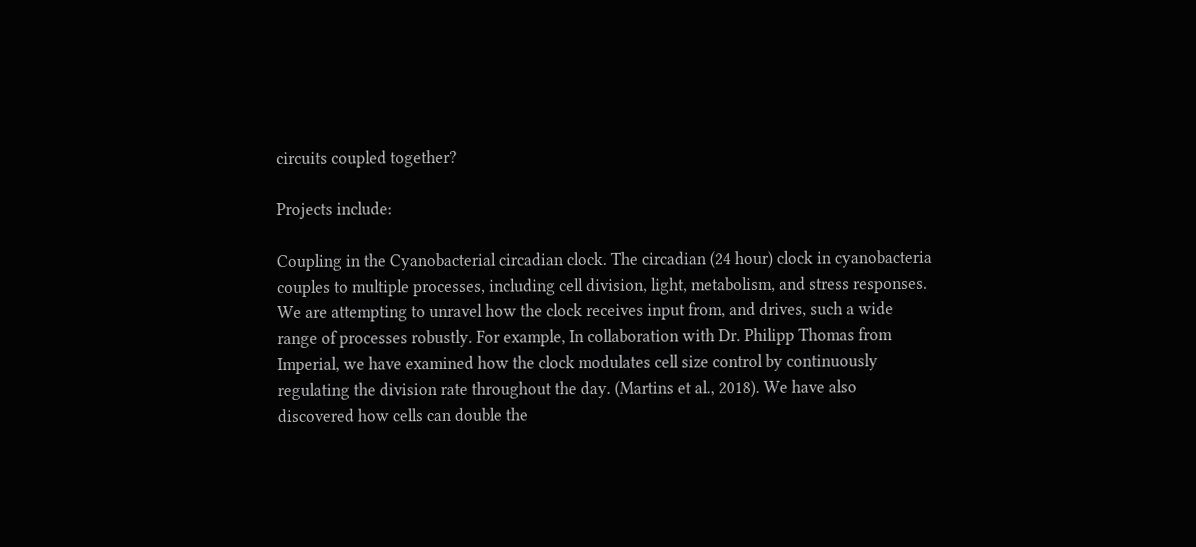circuits coupled together?

Projects include:

Coupling in the Cyanobacterial circadian clock. The circadian (24 hour) clock in cyanobacteria couples to multiple processes, including cell division, light, metabolism, and stress responses. We are attempting to unravel how the clock receives input from, and drives, such a wide range of processes robustly. For example, In collaboration with Dr. Philipp Thomas from Imperial, we have examined how the clock modulates cell size control by continuously regulating the division rate throughout the day. (Martins et al., 2018). We have also discovered how cells can double the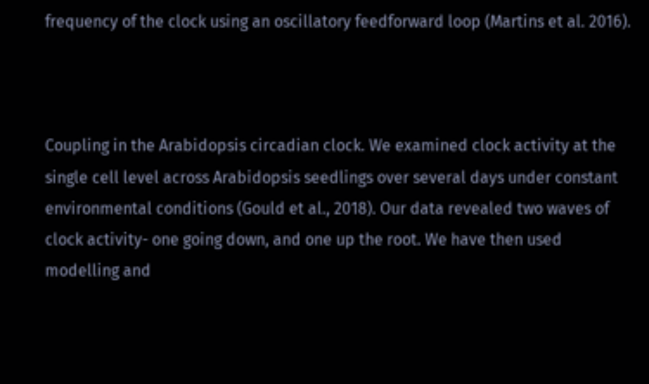frequency of the clock using an oscillatory feedforward loop (Martins et al. 2016).



Coupling in the Arabidopsis circadian clock. We examined clock activity at the single cell level across Arabidopsis seedlings over several days under constant environmental conditions (Gould et al., 2018). Our data revealed two waves of clock activity- one going down, and one up the root. We have then used modelling and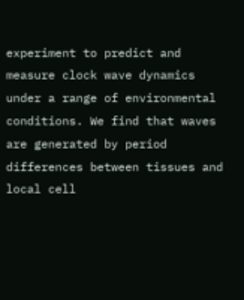experiment to predict and measure clock wave dynamics under a range of environmental conditions. We find that waves are generated by period differences between tissues and local cell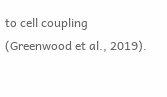to cell coupling (Greenwood et al., 2019).